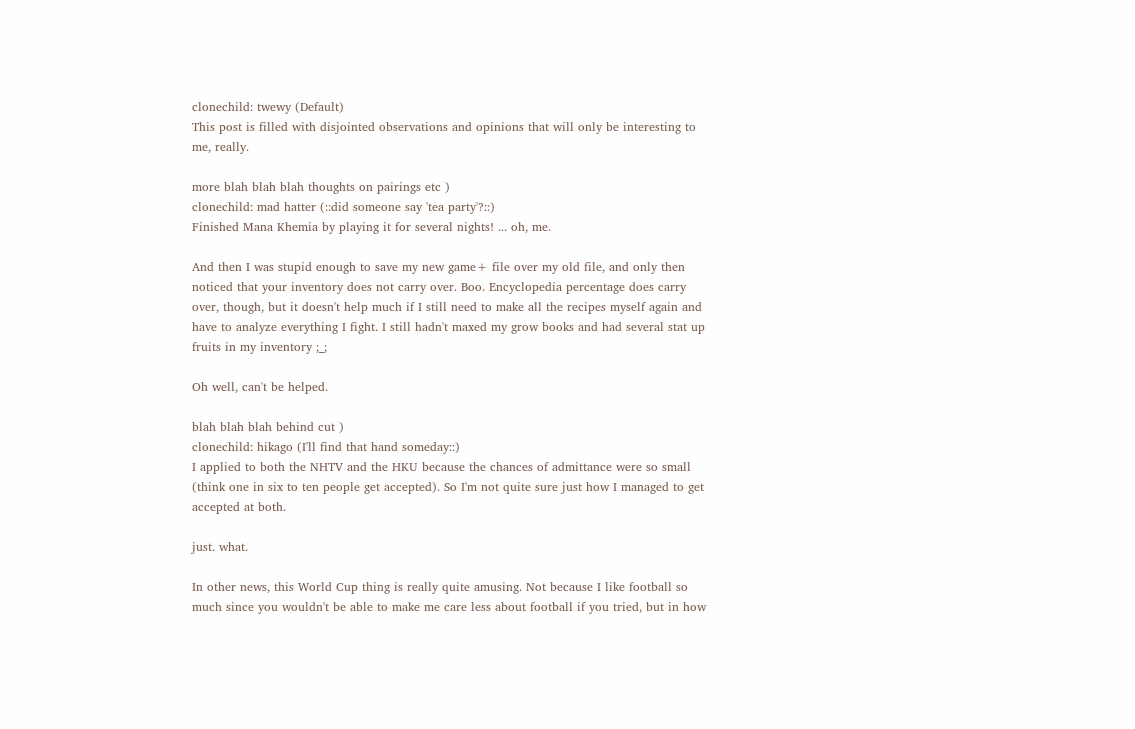clonechild: twewy (Default)
This post is filled with disjointed observations and opinions that will only be interesting to me, really.

more blah blah blah thoughts on pairings etc )
clonechild: mad hatter (::did someone say 'tea party'?::)
Finished Mana Khemia by playing it for several nights! ... oh, me.

And then I was stupid enough to save my new game+ file over my old file, and only then noticed that your inventory does not carry over. Boo. Encyclopedia percentage does carry over, though, but it doesn't help much if I still need to make all the recipes myself again and have to analyze everything I fight. I still hadn't maxed my grow books and had several stat up fruits in my inventory ;_;

Oh well, can't be helped.

blah blah blah behind cut )
clonechild: hikago (I'll find that hand someday::)
I applied to both the NHTV and the HKU because the chances of admittance were so small (think one in six to ten people get accepted). So I'm not quite sure just how I managed to get accepted at both.

just. what.

In other news, this World Cup thing is really quite amusing. Not because I like football so much since you wouldn't be able to make me care less about football if you tried, but in how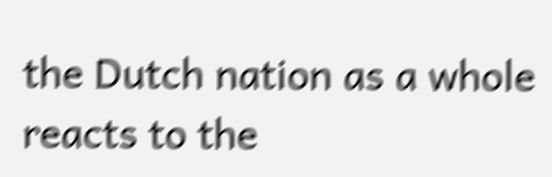the Dutch nation as a whole reacts to the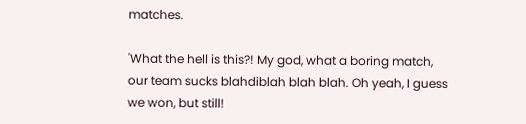matches.

'What the hell is this?! My god, what a boring match, our team sucks blahdiblah blah blah. Oh yeah, I guess we won, but still!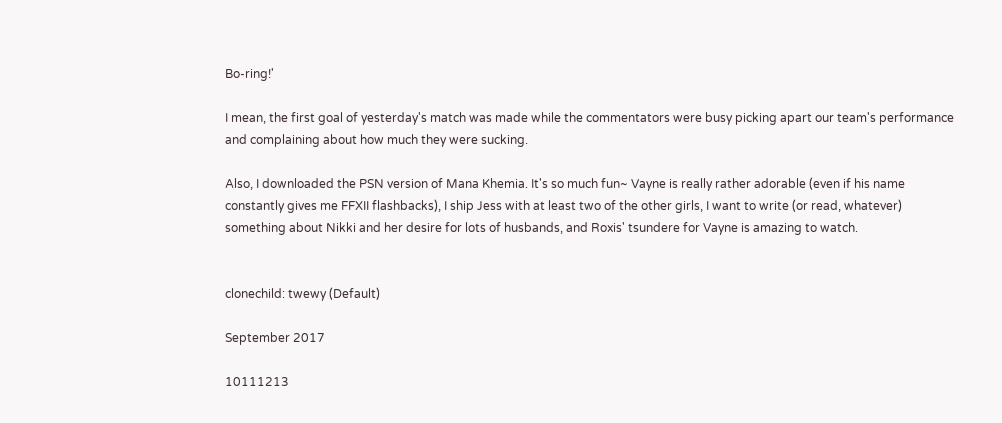Bo-ring!'

I mean, the first goal of yesterday's match was made while the commentators were busy picking apart our team's performance and complaining about how much they were sucking.

Also, I downloaded the PSN version of Mana Khemia. It's so much fun~ Vayne is really rather adorable (even if his name constantly gives me FFXII flashbacks), I ship Jess with at least two of the other girls, I want to write (or read, whatever) something about Nikki and her desire for lots of husbands, and Roxis' tsundere for Vayne is amazing to watch.


clonechild: twewy (Default)

September 2017

10111213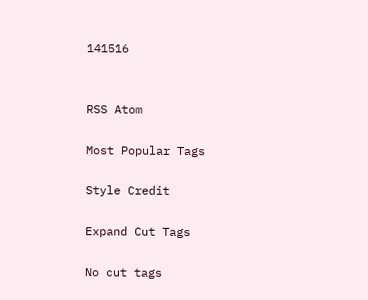141516


RSS Atom

Most Popular Tags

Style Credit

Expand Cut Tags

No cut tags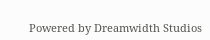Powered by Dreamwidth Studios